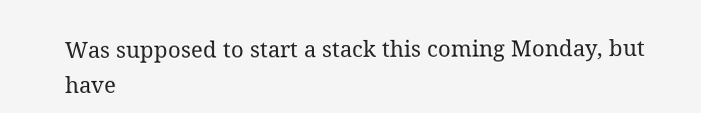Was supposed to start a stack this coming Monday, but have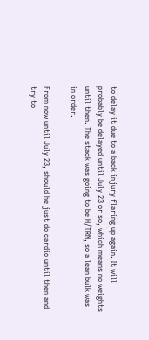to delay it due to a back injury flaring up again. It will probably be delayed until July 23 or so, which means no weights until then. The stack was going to be H/TRN, so a lean bulk was in order.

From now until July 23, should he just do cardio until then and try to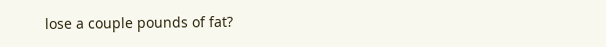lose a couple pounds of fat?